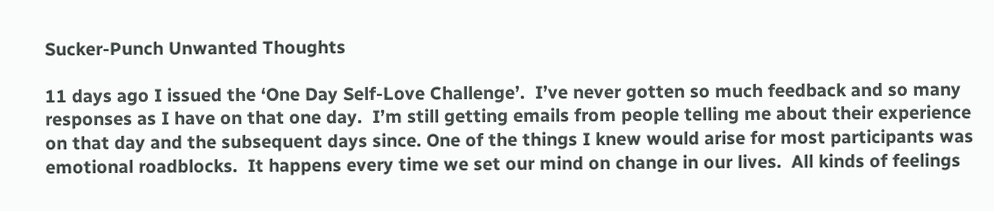Sucker-Punch Unwanted Thoughts

11 days ago I issued the ‘One Day Self-Love Challenge’.  I’ve never gotten so much feedback and so many responses as I have on that one day.  I’m still getting emails from people telling me about their experience on that day and the subsequent days since. One of the things I knew would arise for most participants was emotional roadblocks.  It happens every time we set our mind on change in our lives.  All kinds of feelings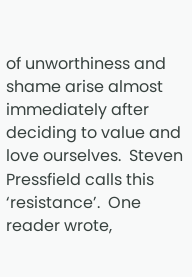of unworthiness and shame arise almost immediately after deciding to value and love ourselves.  Steven Pressfield calls this ‘resistance’.  One reader wrote,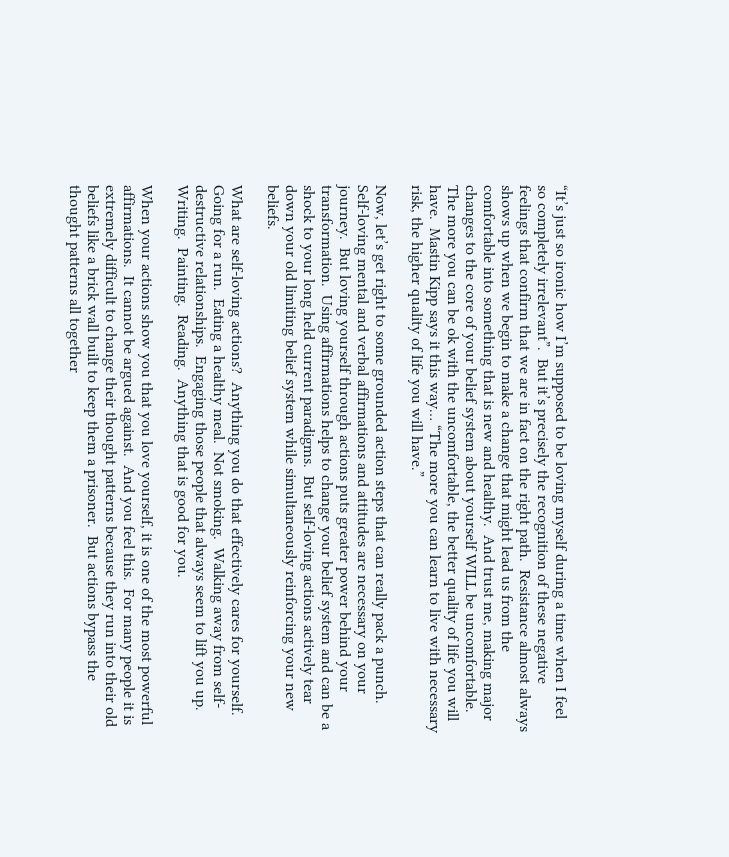“It’s just so ironic how I’m supposed to be loving myself during a time when I feel so completely irrelevant”.  But it’s precisely the recognition of these negative feelings that confirm that we are in fact on the right path.  Resistance almost always shows up when we begin to make a change that might lead us from the comfortable into something that is new and healthy.  And trust me, making major changes to the core of your belief system about yourself WILL be uncomfortable.  The more you can be ok with the uncomfortable, the better quality of life you will have.  Mastin Kipp says it this way… “The more you can learn to live with necessary risk, the higher quality of life you will have.”

Now, let’s get right to some grounded action steps that can really pack a punch.  Self-loving mental and verbal affirmations and attitudes are necessary on your journey.  But loving yourself through actions puts greater power behind your transformation.  Using affirmations helps to change your belief system and can be a shock to your long held current paradigms.  But self-loving actions actively tear down your old limiting belief system while simultaneously reinforcing your new beliefs.

What are self-loving actions?  Anything you do that effectively cares for yourself.  Going for a run.  Eating a healthy meal.  Not smoking.  Walking away from self-destructive relationships.  Engaging those people that always seem to lift you up.  Writing.  Painting.  Reading.  Anything that is good for you.

When your actions show you that you love yourself, it is one of the most powerful affirmations.  It cannot be argued against.  And you feel this.  For many people it is extremely difficult to change their thought patterns because they run into their old beliefs like a brick wall built to keep them a prisoner.  But actions bypass the thought patterns all together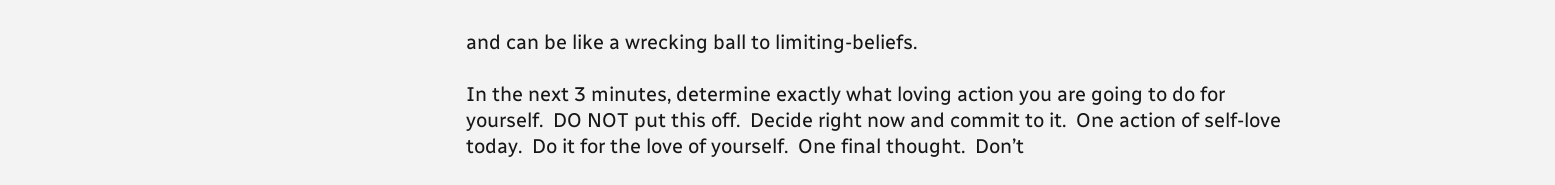and can be like a wrecking ball to limiting-beliefs.

In the next 3 minutes, determine exactly what loving action you are going to do for yourself.  DO NOT put this off.  Decide right now and commit to it.  One action of self-love today.  Do it for the love of yourself.  One final thought.  Don’t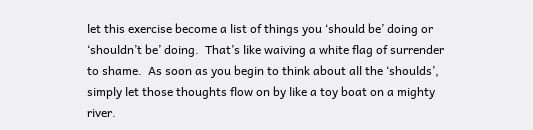let this exercise become a list of things you ‘should be’ doing or ‘shouldn’t be’ doing.  That’s like waiving a white flag of surrender to shame.  As soon as you begin to think about all the ‘shoulds’, simply let those thoughts flow on by like a toy boat on a mighty river.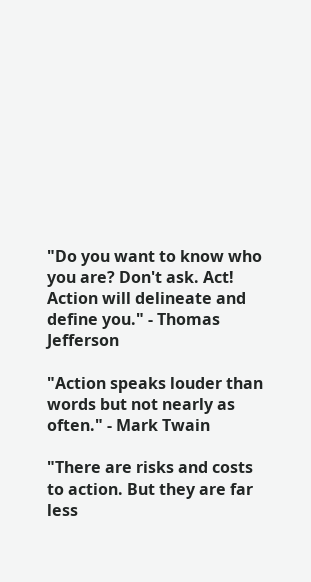"Do you want to know who you are? Don't ask. Act! Action will delineate and define you." - Thomas Jefferson

"Action speaks louder than words but not nearly as often." - Mark Twain

"There are risks and costs to action. But they are far less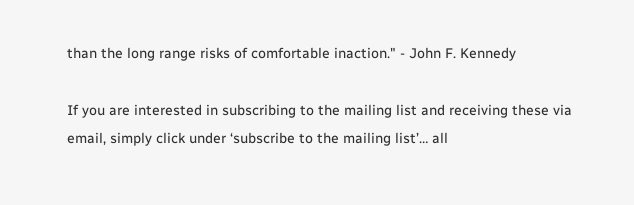than the long range risks of comfortable inaction." - John F. Kennedy

If you are interested in subscribing to the mailing list and receiving these via email, simply click under ‘subscribe to the mailing list’… all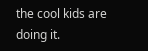the cool kids are doing it.